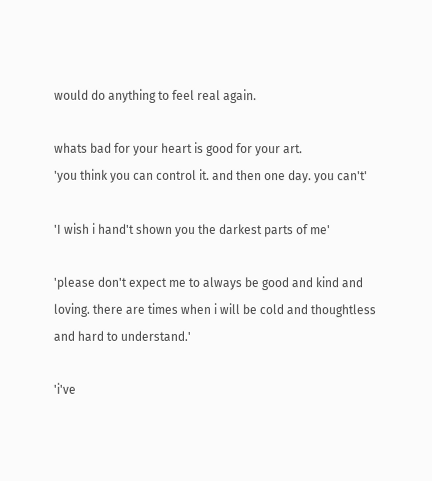would do anything to feel real again.

whats bad for your heart is good for your art.
'you think you can control it. and then one day. you can't'

'I wish i hand't shown you the darkest parts of me'

'please don't expect me to always be good and kind and loving. there are times when i will be cold and thoughtless and hard to understand.'

'i've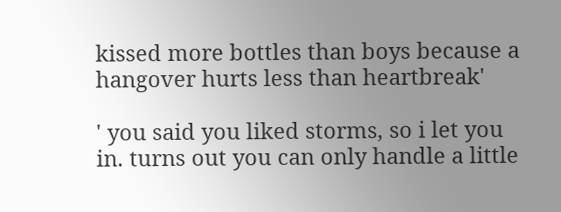kissed more bottles than boys because a hangover hurts less than heartbreak'

' you said you liked storms, so i let you in. turns out you can only handle a little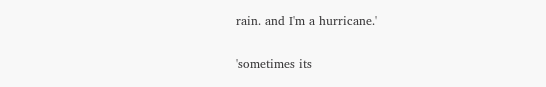rain. and I'm a hurricane.'

'sometimes its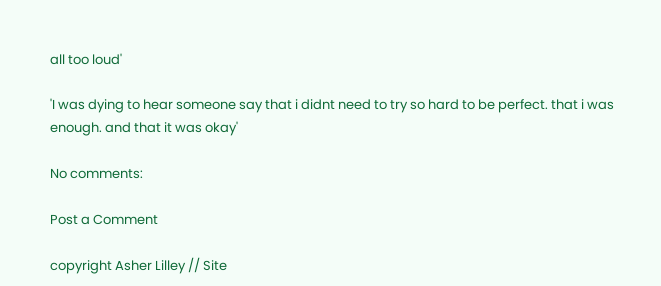all too loud'

'I was dying to hear someone say that i didnt need to try so hard to be perfect. that i was enough. and that it was okay'

No comments:

Post a Comment

copyright Asher Lilley // Site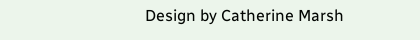Design by Catherine Marsh